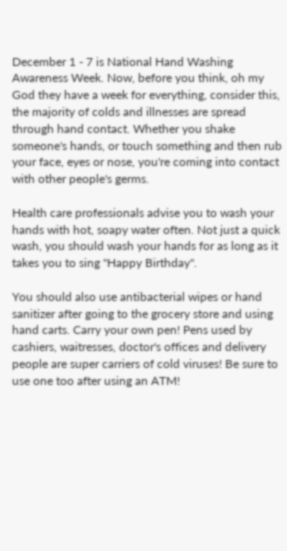December 1 - 7 is National Hand Washing Awareness Week. Now, before you think, oh my God they have a week for everything, consider this, the majority of colds and illnesses are spread through hand contact. Whether you shake someone's hands, or touch something and then rub your face, eyes or nose, you're coming into contact with other people's germs.

Health care professionals advise you to wash your hands with hot, soapy water often. Not just a quick wash, you should wash your hands for as long as it takes you to sing "Happy Birthday".

You should also use antibacterial wipes or hand sanitizer after going to the grocery store and using hand carts. Carry your own pen! Pens used by cashiers, waitresses, doctor's offices and delivery people are super carriers of cold viruses! Be sure to use one too after using an ATM!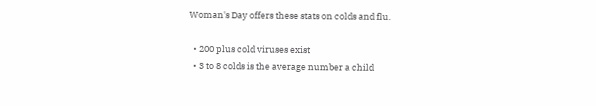Woman's Day offers these stats on colds and flu.

  • 200 plus cold viruses exist
  • 3 to 8 colds is the average number a child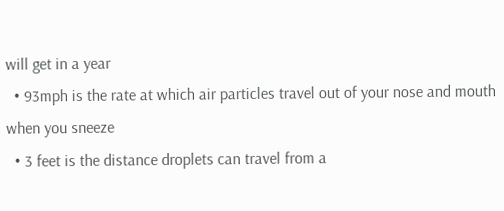will get in a year
  • 93mph is the rate at which air particles travel out of your nose and mouth when you sneeze
  • 3 feet is the distance droplets can travel from a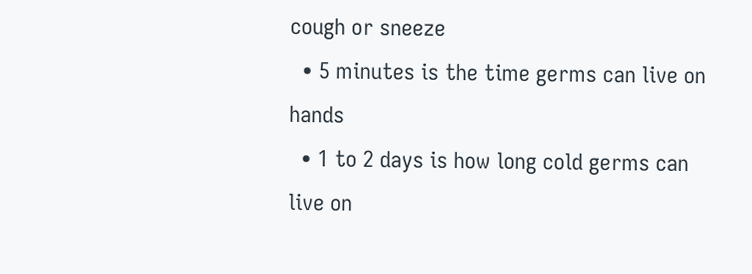cough or sneeze
  • 5 minutes is the time germs can live on hands
  • 1 to 2 days is how long cold germs can live on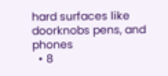hard surfaces like doorknobs pens, and phones
  • 8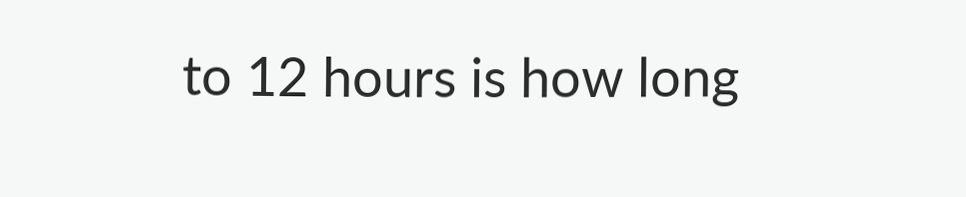to 12 hours is how long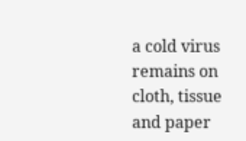a cold virus remains on cloth, tissue and paper